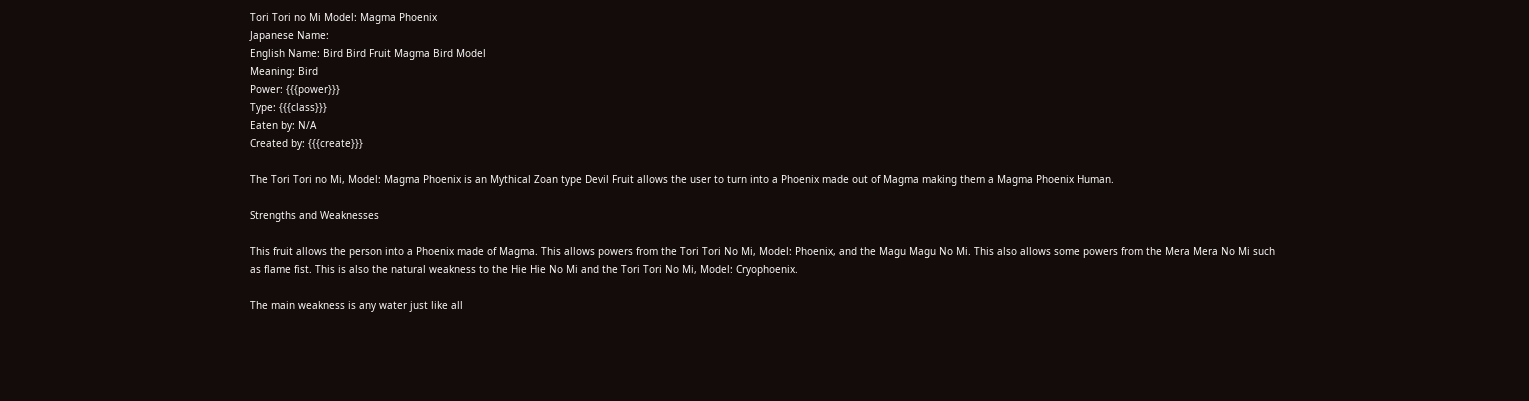Tori Tori no Mi Model: Magma Phoenix
Japanese Name:
English Name: Bird Bird Fruit Magma Bird Model
Meaning: Bird
Power: {{{power}}}
Type: {{{class}}}
Eaten by: N/A
Created by: {{{create}}}

The Tori Tori no Mi, Model: Magma Phoenix is an Mythical Zoan type Devil Fruit allows the user to turn into a Phoenix made out of Magma making them a Magma Phoenix Human.

Strengths and Weaknesses

This fruit allows the person into a Phoenix made of Magma. This allows powers from the Tori Tori No Mi, Model: Phoenix, and the Magu Magu No Mi. This also allows some powers from the Mera Mera No Mi such as flame fist. This is also the natural weakness to the Hie Hie No Mi and the Tori Tori No Mi, Model: Cryophoenix.

The main weakness is any water just like all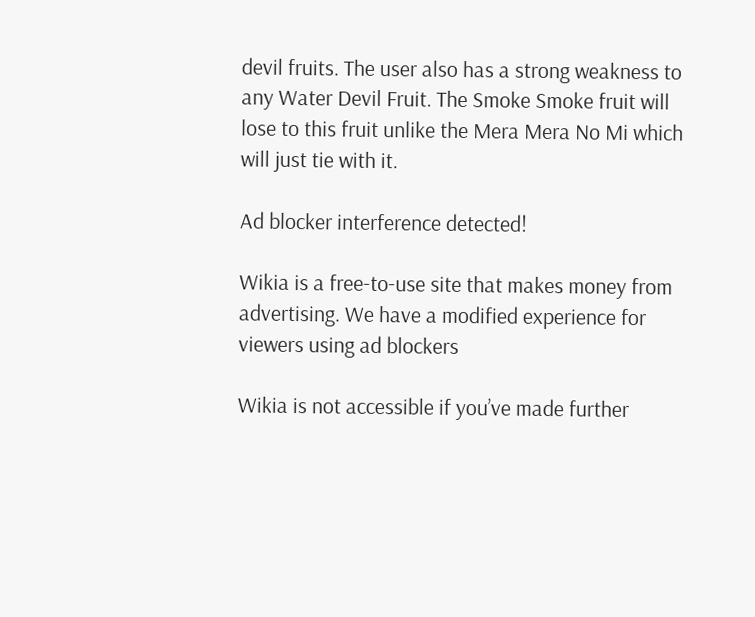devil fruits. The user also has a strong weakness to any Water Devil Fruit. The Smoke Smoke fruit will lose to this fruit unlike the Mera Mera No Mi which will just tie with it.

Ad blocker interference detected!

Wikia is a free-to-use site that makes money from advertising. We have a modified experience for viewers using ad blockers

Wikia is not accessible if you’ve made further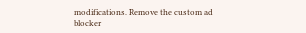modifications. Remove the custom ad blocker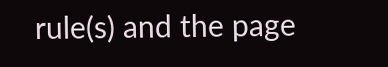rule(s) and the page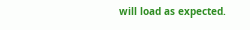will load as expected.